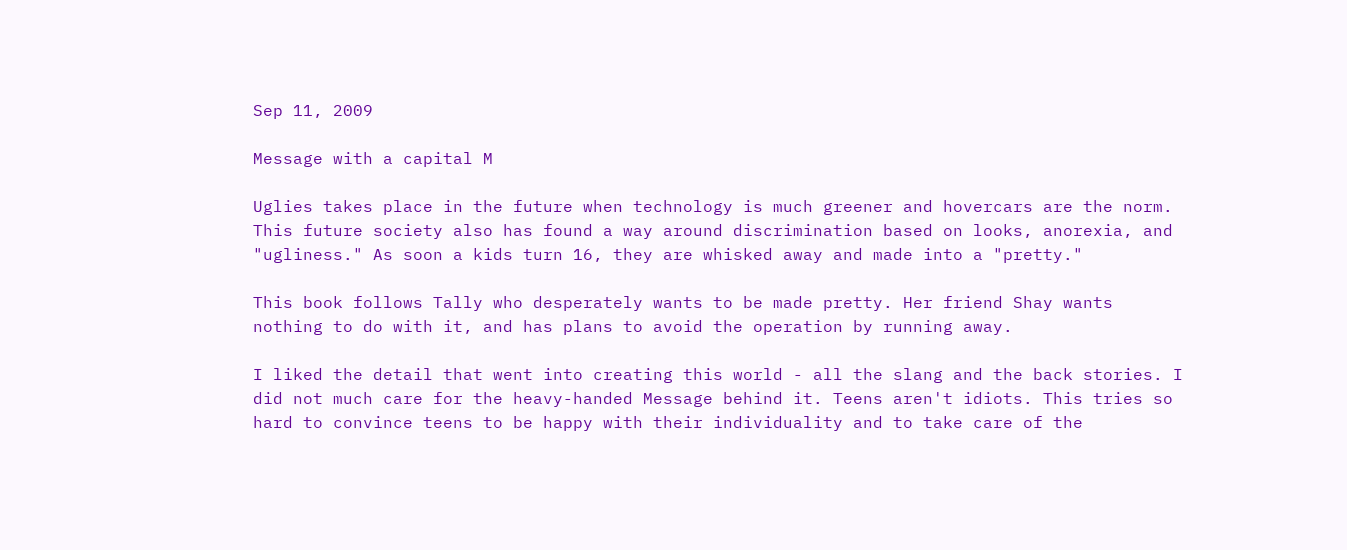Sep 11, 2009

Message with a capital M

Uglies takes place in the future when technology is much greener and hovercars are the norm. This future society also has found a way around discrimination based on looks, anorexia, and "ugliness." As soon a kids turn 16, they are whisked away and made into a "pretty."

This book follows Tally who desperately wants to be made pretty. Her friend Shay wants nothing to do with it, and has plans to avoid the operation by running away.

I liked the detail that went into creating this world - all the slang and the back stories. I did not much care for the heavy-handed Message behind it. Teens aren't idiots. This tries so hard to convince teens to be happy with their individuality and to take care of the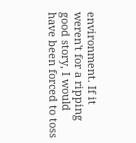environment. If it weren't for a ripping good story, I would have been forced to toss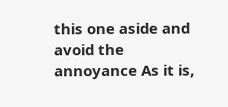this one aside and avoid the annoyance As it is,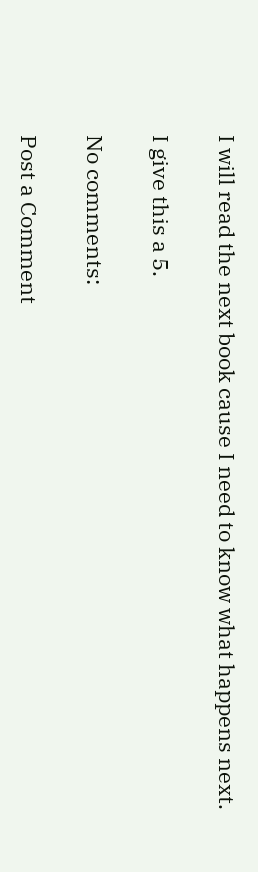I will read the next book cause I need to know what happens next.

I give this a 5.

No comments:

Post a Comment